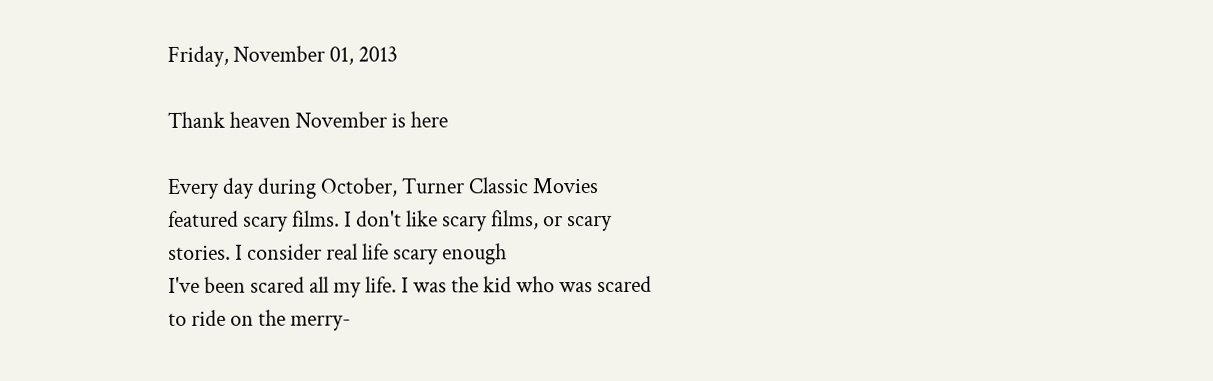Friday, November 01, 2013

Thank heaven November is here

Every day during October, Turner Classic Movies featured scary films. I don't like scary films, or scary stories. I consider real life scary enough
I've been scared all my life. I was the kid who was scared to ride on the merry-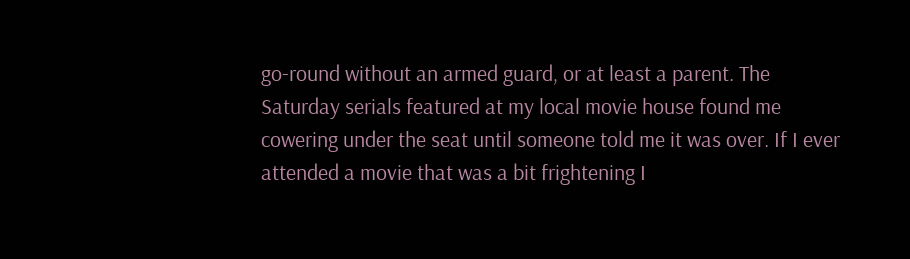go-round without an armed guard, or at least a parent. The Saturday serials featured at my local movie house found me cowering under the seat until someone told me it was over. If I ever attended a movie that was a bit frightening I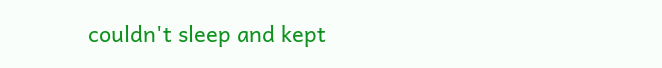couldn't sleep and kept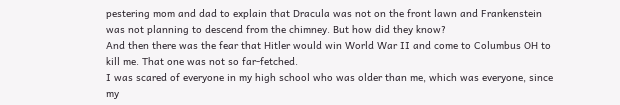pestering mom and dad to explain that Dracula was not on the front lawn and Frankenstein was not planning to descend from the chimney. But how did they know?
And then there was the fear that Hitler would win World War II and come to Columbus OH to kill me. That one was not so far-fetched.
I was scared of everyone in my high school who was older than me, which was everyone, since my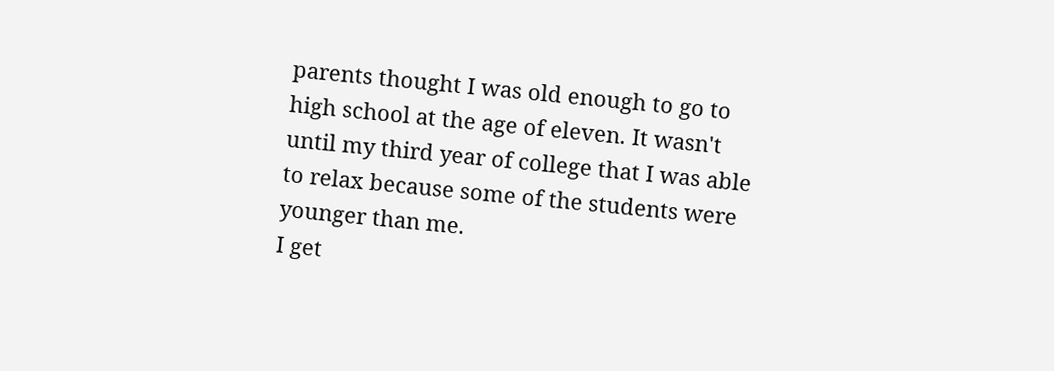parents thought I was old enough to go to high school at the age of eleven. It wasn't until my third year of college that I was able to relax because some of the students were younger than me.
I get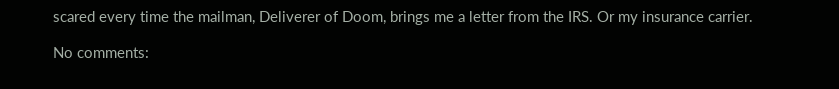scared every time the mailman, Deliverer of Doom, brings me a letter from the IRS. Or my insurance carrier.

No comments: